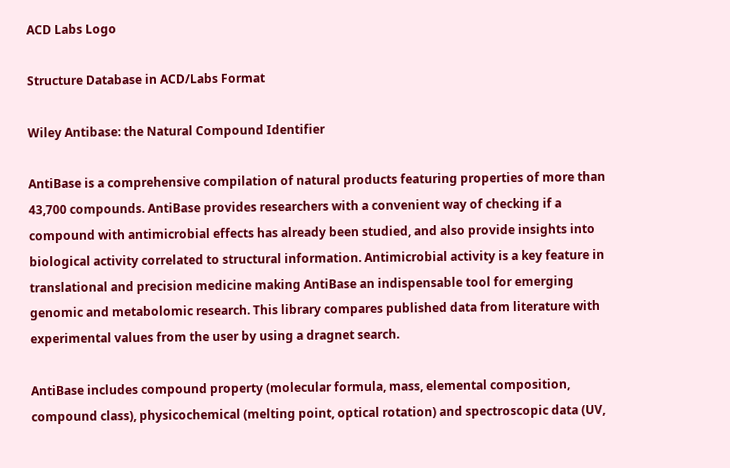ACD Labs Logo

Structure Database in ACD/Labs Format

Wiley Antibase: the Natural Compound Identifier

AntiBase is a comprehensive compilation of natural products featuring properties of more than 43,700 compounds. AntiBase provides researchers with a convenient way of checking if a compound with antimicrobial effects has already been studied, and also provide insights into biological activity correlated to structural information. Antimicrobial activity is a key feature in translational and precision medicine making AntiBase an indispensable tool for emerging genomic and metabolomic research. This library compares published data from literature with experimental values from the user by using a dragnet search.

AntiBase includes compound property (molecular formula, mass, elemental composition, compound class), physicochemical (melting point, optical rotation) and spectroscopic data (UV,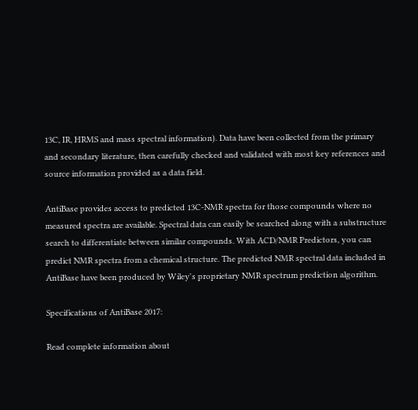13C, IR, HRMS and mass spectral information). Data have been collected from the primary and secondary literature, then carefully checked and validated with most key references and source information provided as a data field.

AntiBase provides access to predicted 13C-NMR spectra for those compounds where no measured spectra are available. Spectral data can easily be searched along with a substructure search to differentiate between similar compounds. With ACD/NMR Predictors, you can predict NMR spectra from a chemical structure. The predicted NMR spectral data included in AntiBase have been produced by Wiley's proprietary NMR spectrum prediction algorithm.

Specifications of AntiBase 2017:

Read complete information about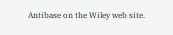Antibase on the Wiley web site.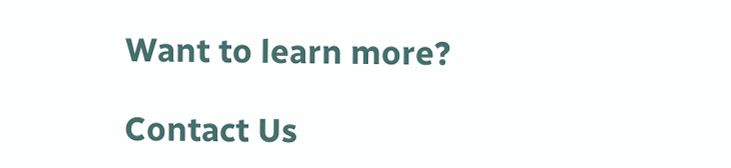Want to learn more?

Contact Us